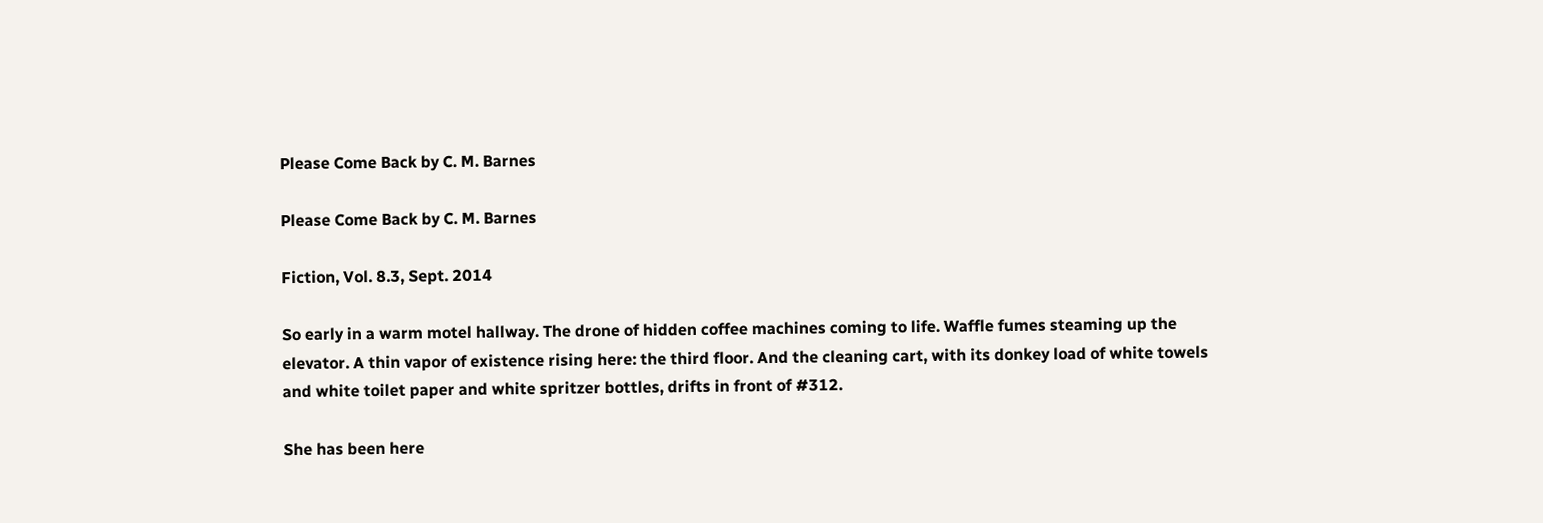Please Come Back by C. M. Barnes

Please Come Back by C. M. Barnes

Fiction, Vol. 8.3, Sept. 2014

So early in a warm motel hallway. The drone of hidden coffee machines coming to life. Waffle fumes steaming up the elevator. A thin vapor of existence rising here: the third floor. And the cleaning cart, with its donkey load of white towels and white toilet paper and white spritzer bottles, drifts in front of #312.

She has been here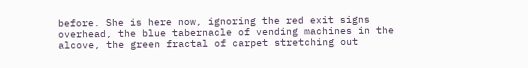before. She is here now, ignoring the red exit signs overhead, the blue tabernacle of vending machines in the alcove, the green fractal of carpet stretching out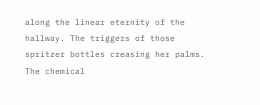along the linear eternity of the hallway. The triggers of those spritzer bottles creasing her palms. The chemical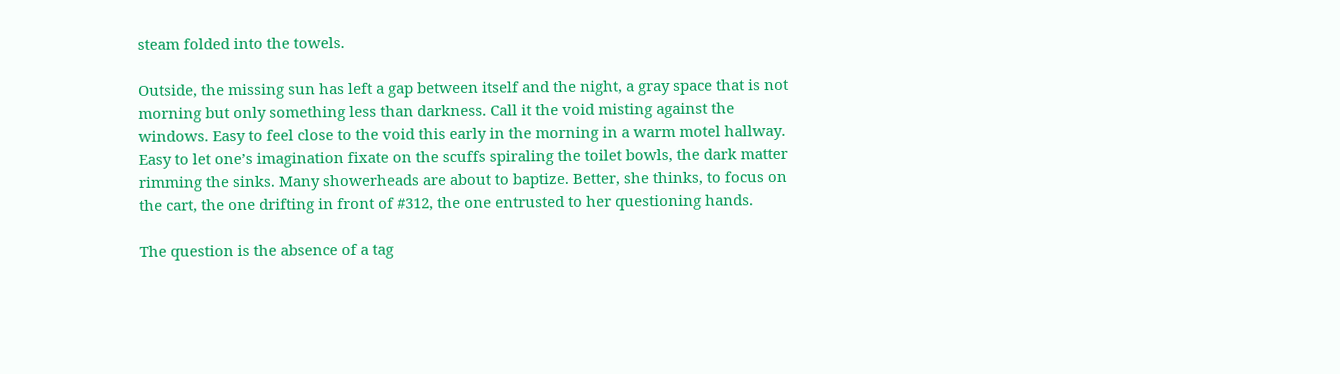steam folded into the towels.

Outside, the missing sun has left a gap between itself and the night, a gray space that is not morning but only something less than darkness. Call it the void misting against the windows. Easy to feel close to the void this early in the morning in a warm motel hallway. Easy to let one’s imagination fixate on the scuffs spiraling the toilet bowls, the dark matter rimming the sinks. Many showerheads are about to baptize. Better, she thinks, to focus on the cart, the one drifting in front of #312, the one entrusted to her questioning hands.

The question is the absence of a tag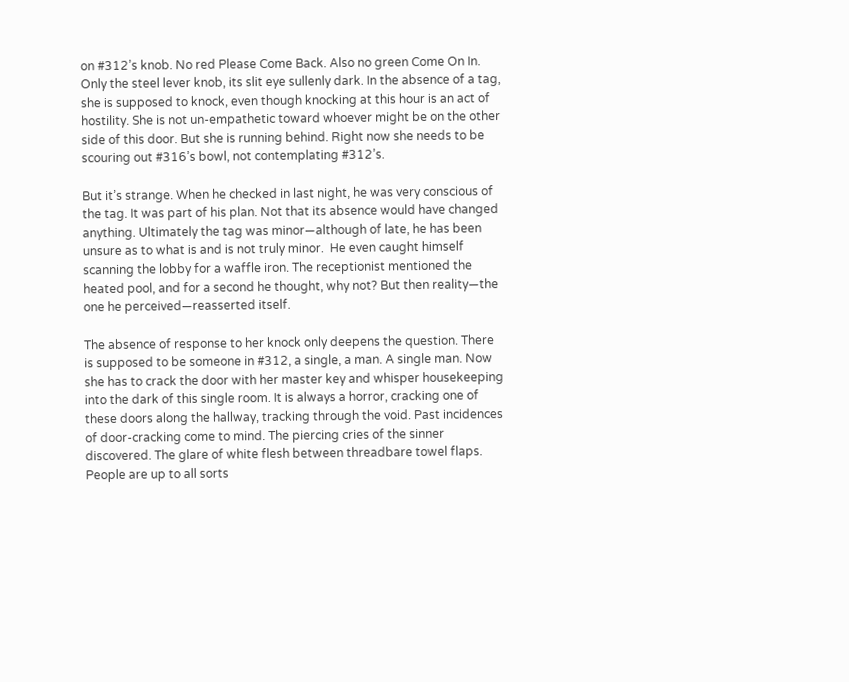on #312’s knob. No red Please Come Back. Also no green Come On In. Only the steel lever knob, its slit eye sullenly dark. In the absence of a tag, she is supposed to knock, even though knocking at this hour is an act of hostility. She is not un-empathetic toward whoever might be on the other side of this door. But she is running behind. Right now she needs to be scouring out #316’s bowl, not contemplating #312’s.

But it’s strange. When he checked in last night, he was very conscious of the tag. It was part of his plan. Not that its absence would have changed anything. Ultimately the tag was minor—although of late, he has been unsure as to what is and is not truly minor.  He even caught himself scanning the lobby for a waffle iron. The receptionist mentioned the heated pool, and for a second he thought, why not? But then reality—the one he perceived—reasserted itself.

The absence of response to her knock only deepens the question. There is supposed to be someone in #312, a single, a man. A single man. Now she has to crack the door with her master key and whisper housekeeping into the dark of this single room. It is always a horror, cracking one of these doors along the hallway, tracking through the void. Past incidences of door-cracking come to mind. The piercing cries of the sinner discovered. The glare of white flesh between threadbare towel flaps. People are up to all sorts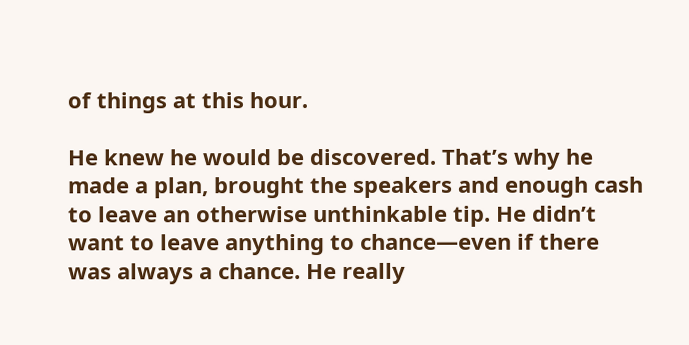of things at this hour.

He knew he would be discovered. That’s why he made a plan, brought the speakers and enough cash to leave an otherwise unthinkable tip. He didn’t want to leave anything to chance—even if there was always a chance. He really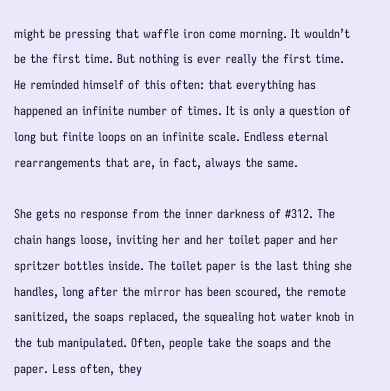might be pressing that waffle iron come morning. It wouldn’t be the first time. But nothing is ever really the first time. He reminded himself of this often: that everything has happened an infinite number of times. It is only a question of long but finite loops on an infinite scale. Endless eternal rearrangements that are, in fact, always the same.

She gets no response from the inner darkness of #312. The chain hangs loose, inviting her and her toilet paper and her spritzer bottles inside. The toilet paper is the last thing she handles, long after the mirror has been scoured, the remote sanitized, the soaps replaced, the squealing hot water knob in the tub manipulated. Often, people take the soaps and the paper. Less often, they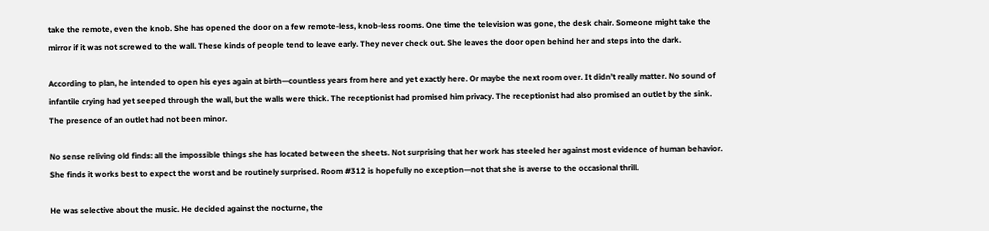take the remote, even the knob. She has opened the door on a few remote-less, knob-less rooms. One time the television was gone, the desk chair. Someone might take the mirror if it was not screwed to the wall. These kinds of people tend to leave early. They never check out. She leaves the door open behind her and steps into the dark.

According to plan, he intended to open his eyes again at birth—countless years from here and yet exactly here. Or maybe the next room over. It didn’t really matter. No sound of infantile crying had yet seeped through the wall, but the walls were thick. The receptionist had promised him privacy. The receptionist had also promised an outlet by the sink. The presence of an outlet had not been minor.

No sense reliving old finds: all the impossible things she has located between the sheets. Not surprising that her work has steeled her against most evidence of human behavior. She finds it works best to expect the worst and be routinely surprised. Room #312 is hopefully no exception—not that she is averse to the occasional thrill.

He was selective about the music. He decided against the nocturne, the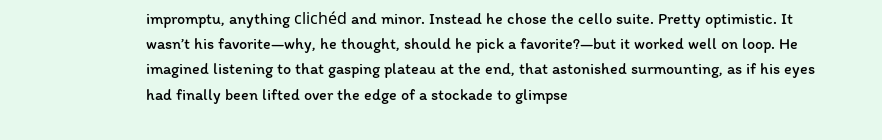impromptu, anything clichéd and minor. Instead he chose the cello suite. Pretty optimistic. It wasn’t his favorite—why, he thought, should he pick a favorite?—but it worked well on loop. He imagined listening to that gasping plateau at the end, that astonished surmounting, as if his eyes had finally been lifted over the edge of a stockade to glimpse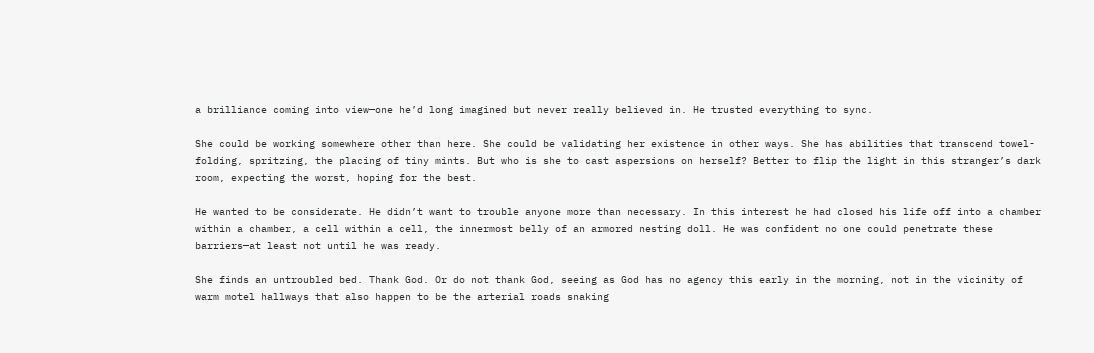a brilliance coming into view—one he’d long imagined but never really believed in. He trusted everything to sync.

She could be working somewhere other than here. She could be validating her existence in other ways. She has abilities that transcend towel-folding, spritzing, the placing of tiny mints. But who is she to cast aspersions on herself? Better to flip the light in this stranger’s dark room, expecting the worst, hoping for the best.

He wanted to be considerate. He didn’t want to trouble anyone more than necessary. In this interest he had closed his life off into a chamber within a chamber, a cell within a cell, the innermost belly of an armored nesting doll. He was confident no one could penetrate these barriers—at least not until he was ready.

She finds an untroubled bed. Thank God. Or do not thank God, seeing as God has no agency this early in the morning, not in the vicinity of warm motel hallways that also happen to be the arterial roads snaking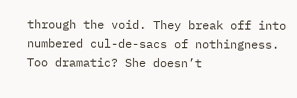through the void. They break off into numbered cul-de-sacs of nothingness. Too dramatic? She doesn’t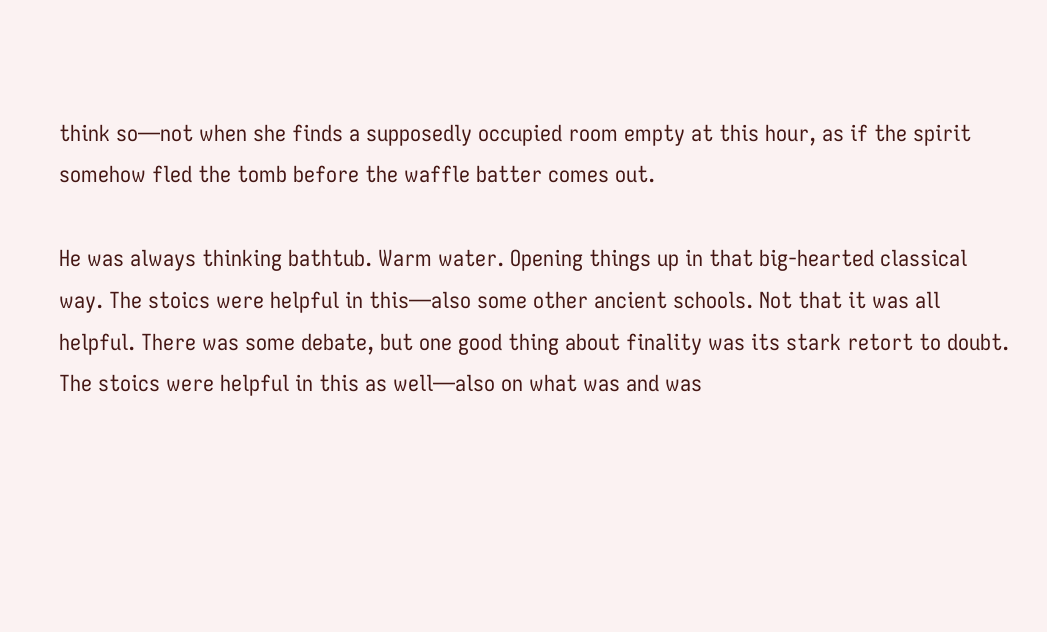think so—not when she finds a supposedly occupied room empty at this hour, as if the spirit somehow fled the tomb before the waffle batter comes out.

He was always thinking bathtub. Warm water. Opening things up in that big-hearted classical way. The stoics were helpful in this—also some other ancient schools. Not that it was all helpful. There was some debate, but one good thing about finality was its stark retort to doubt. The stoics were helpful in this as well—also on what was and was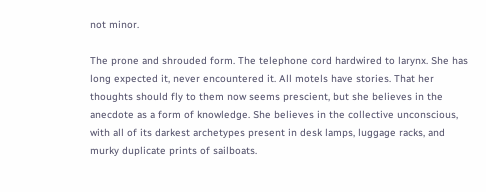not minor.

The prone and shrouded form. The telephone cord hardwired to larynx. She has long expected it, never encountered it. All motels have stories. That her thoughts should fly to them now seems prescient, but she believes in the anecdote as a form of knowledge. She believes in the collective unconscious, with all of its darkest archetypes present in desk lamps, luggage racks, and murky duplicate prints of sailboats.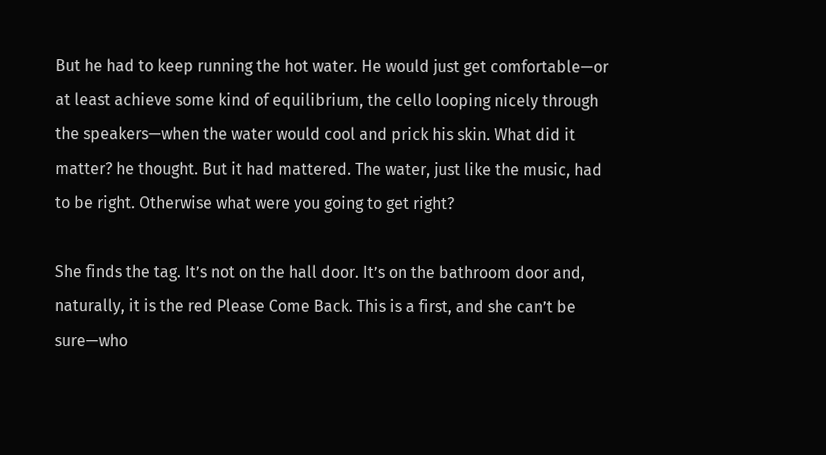But he had to keep running the hot water. He would just get comfortable—or at least achieve some kind of equilibrium, the cello looping nicely through the speakers—when the water would cool and prick his skin. What did it matter? he thought. But it had mattered. The water, just like the music, had to be right. Otherwise what were you going to get right?

She finds the tag. It’s not on the hall door. It’s on the bathroom door and, naturally, it is the red Please Come Back. This is a first, and she can’t be sure—who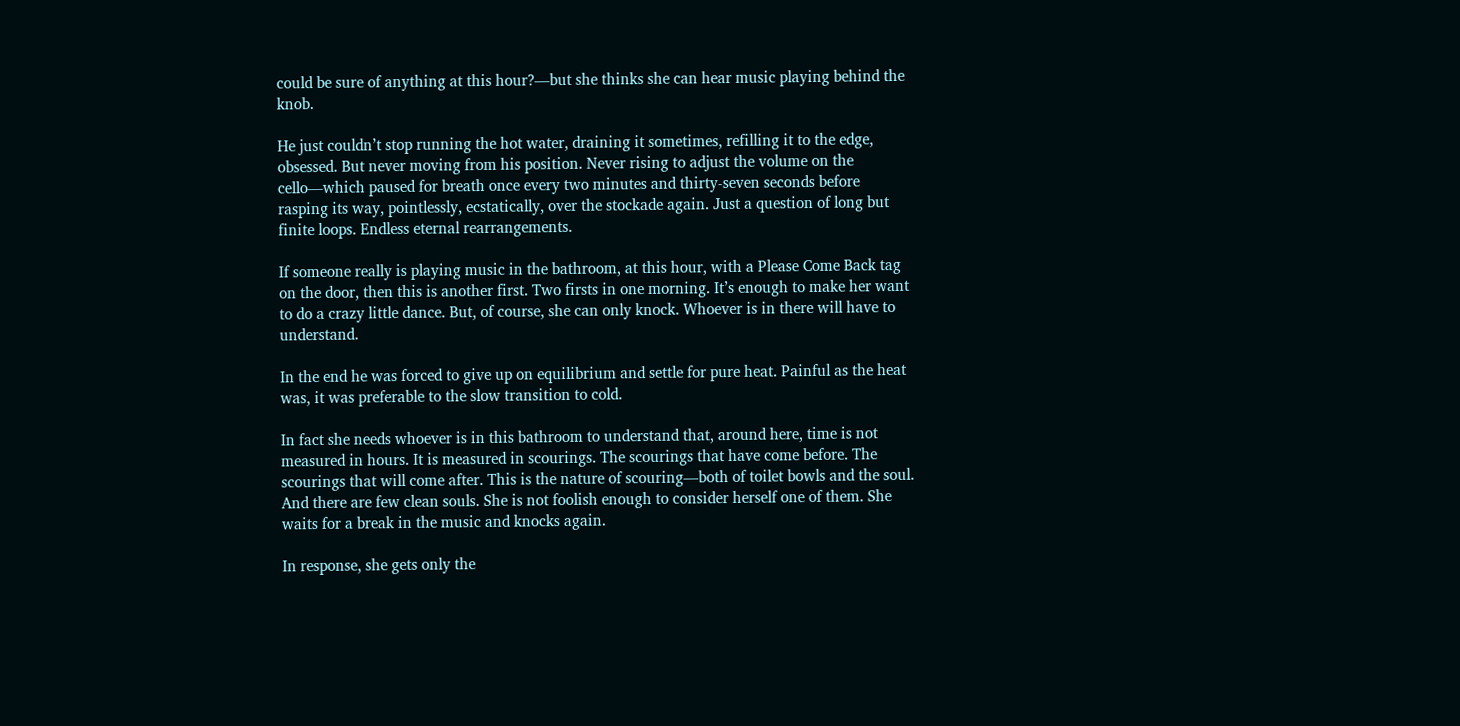could be sure of anything at this hour?—but she thinks she can hear music playing behind the knob.

He just couldn’t stop running the hot water, draining it sometimes, refilling it to the edge, obsessed. But never moving from his position. Never rising to adjust the volume on the cello—which paused for breath once every two minutes and thirty-seven seconds before rasping its way, pointlessly, ecstatically, over the stockade again. Just a question of long but finite loops. Endless eternal rearrangements.

If someone really is playing music in the bathroom, at this hour, with a Please Come Back tag on the door, then this is another first. Two firsts in one morning. It’s enough to make her want to do a crazy little dance. But, of course, she can only knock. Whoever is in there will have to understand.

In the end he was forced to give up on equilibrium and settle for pure heat. Painful as the heat was, it was preferable to the slow transition to cold.

In fact she needs whoever is in this bathroom to understand that, around here, time is not measured in hours. It is measured in scourings. The scourings that have come before. The scourings that will come after. This is the nature of scouring—both of toilet bowls and the soul. And there are few clean souls. She is not foolish enough to consider herself one of them. She waits for a break in the music and knocks again.

In response, she gets only the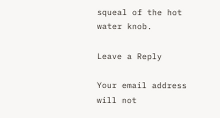squeal of the hot water knob.

Leave a Reply

Your email address will not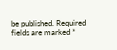be published. Required fields are marked *